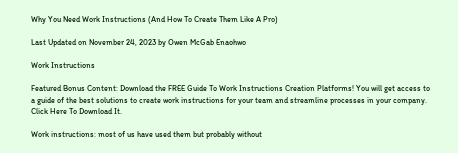Why You Need Work Instructions (And How To Create Them Like A Pro)

Last Updated on November 24, 2023 by Owen McGab Enaohwo

Work Instructions

Featured Bonus Content: Download the FREE Guide To Work Instructions Creation Platforms! You will get access to a guide of the best solutions to create work instructions for your team and streamline processes in your company. Click Here To Download It.

Work instructions: most of us have used them but probably without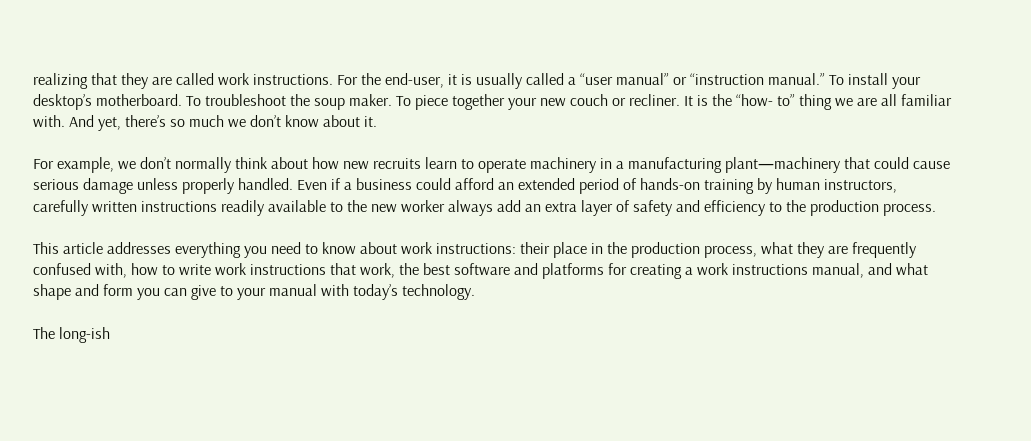realizing that they are called work instructions. For the end-user, it is usually called a “user manual” or “instruction manual.” To install your desktop’s motherboard. To troubleshoot the soup maker. To piece together your new couch or recliner. It is the “how- to” thing we are all familiar with. And yet, there’s so much we don’t know about it.

For example, we don’t normally think about how new recruits learn to operate machinery in a manufacturing plant—machinery that could cause serious damage unless properly handled. Even if a business could afford an extended period of hands-on training by human instructors, carefully written instructions readily available to the new worker always add an extra layer of safety and efficiency to the production process.

This article addresses everything you need to know about work instructions: their place in the production process, what they are frequently confused with, how to write work instructions that work, the best software and platforms for creating a work instructions manual, and what shape and form you can give to your manual with today’s technology.

The long-ish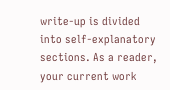write-up is divided into self-explanatory sections. As a reader, your current work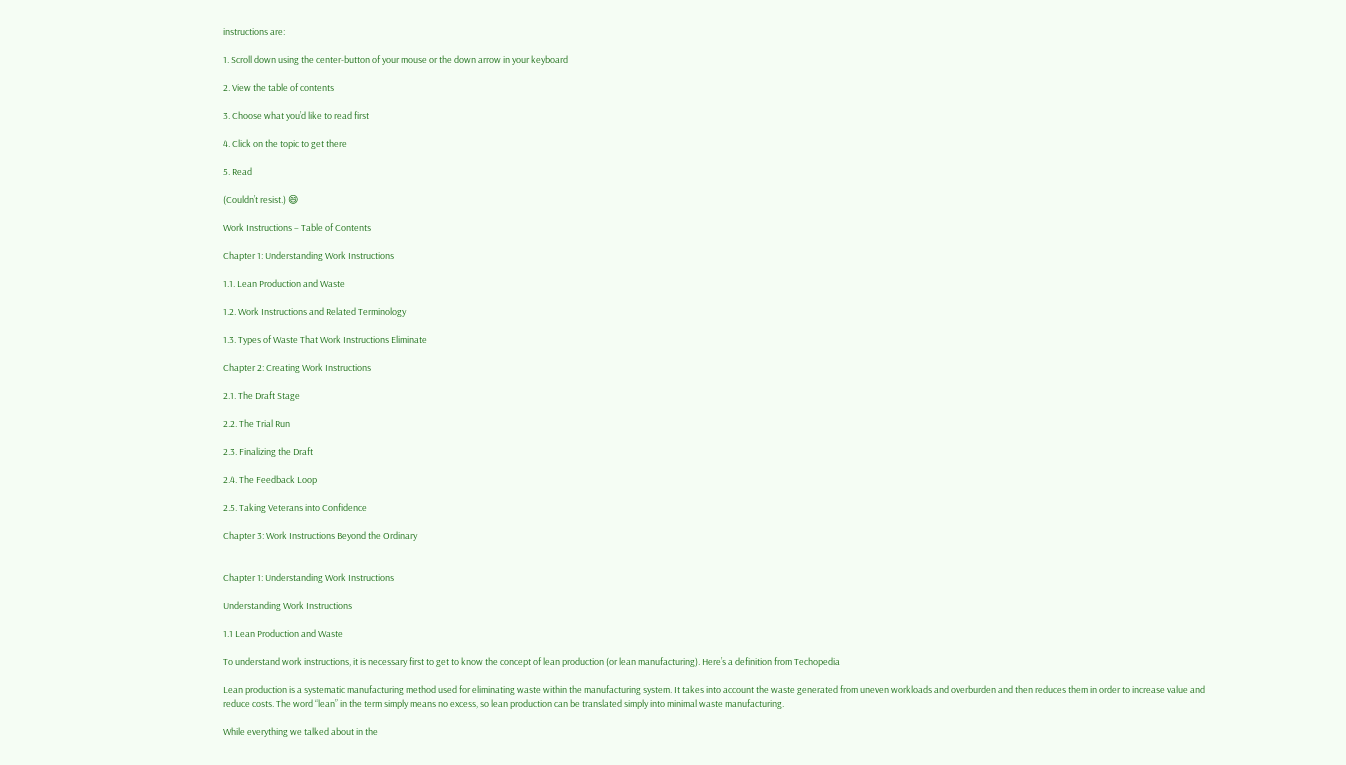instructions are:

1. Scroll down using the center-button of your mouse or the down arrow in your keyboard

2. View the table of contents

3. Choose what you’d like to read first

4. Click on the topic to get there

5. Read

(Couldn’t resist.) 😄

Work Instructions – Table of Contents

Chapter 1: Understanding Work Instructions

1.1. Lean Production and Waste

1.2. Work Instructions and Related Terminology

1.3. Types of Waste That Work Instructions Eliminate

Chapter 2: Creating Work Instructions

2.1. The Draft Stage

2.2. The Trial Run

2.3. Finalizing the Draft

2.4. The Feedback Loop

2.5. Taking Veterans into Confidence

Chapter 3: Work Instructions Beyond the Ordinary


Chapter 1: Understanding Work Instructions

Understanding Work Instructions

1.1 Lean Production and Waste

To understand work instructions, it is necessary first to get to know the concept of lean production (or lean manufacturing). Here’s a definition from Techopedia

Lean production is a systematic manufacturing method used for eliminating waste within the manufacturing system. It takes into account the waste generated from uneven workloads and overburden and then reduces them in order to increase value and reduce costs. The word “lean” in the term simply means no excess, so lean production can be translated simply into minimal waste manufacturing.

While everything we talked about in the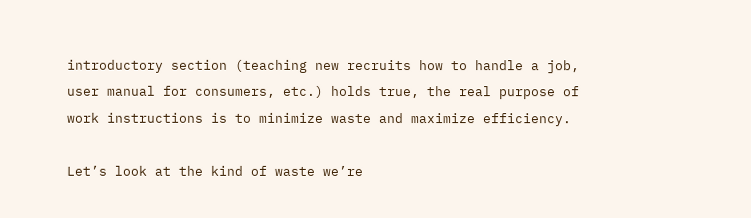introductory section (teaching new recruits how to handle a job, user manual for consumers, etc.) holds true, the real purpose of work instructions is to minimize waste and maximize efficiency.

Let’s look at the kind of waste we’re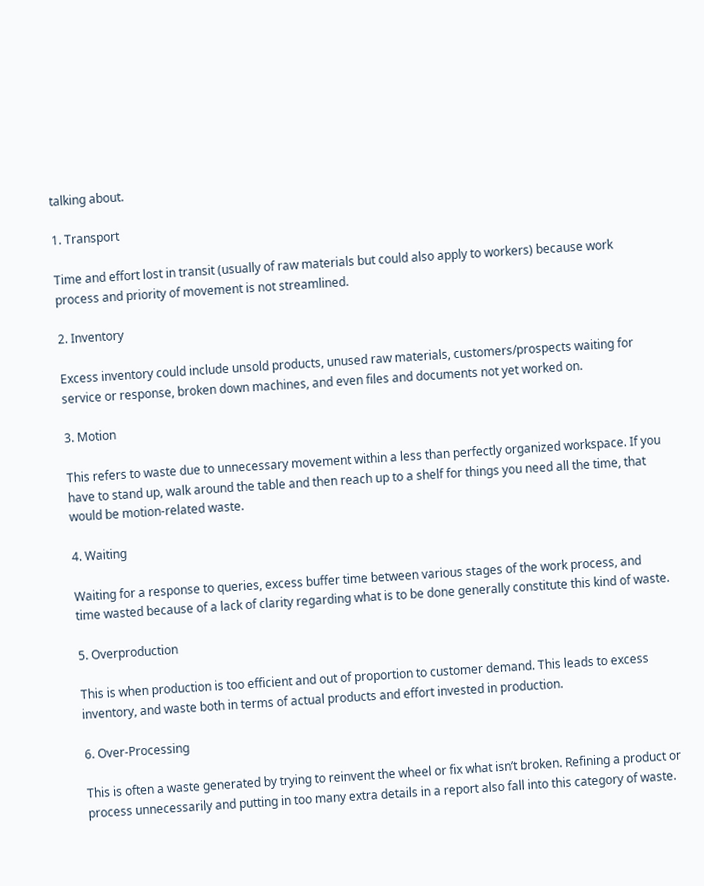talking about.

1. Transport

Time and effort lost in transit (usually of raw materials but could also apply to workers) because work process and priority of movement is not streamlined.

2. Inventory

Excess inventory could include unsold products, unused raw materials, customers/prospects waiting for service or response, broken down machines, and even files and documents not yet worked on.

3. Motion

This refers to waste due to unnecessary movement within a less than perfectly organized workspace. If you have to stand up, walk around the table and then reach up to a shelf for things you need all the time, that would be motion-related waste.

4. Waiting

Waiting for a response to queries, excess buffer time between various stages of the work process, and time wasted because of a lack of clarity regarding what is to be done generally constitute this kind of waste.

5. Overproduction

This is when production is too efficient and out of proportion to customer demand. This leads to excess inventory, and waste both in terms of actual products and effort invested in production.

6. Over-Processing

This is often a waste generated by trying to reinvent the wheel or fix what isn’t broken. Refining a product or process unnecessarily and putting in too many extra details in a report also fall into this category of waste.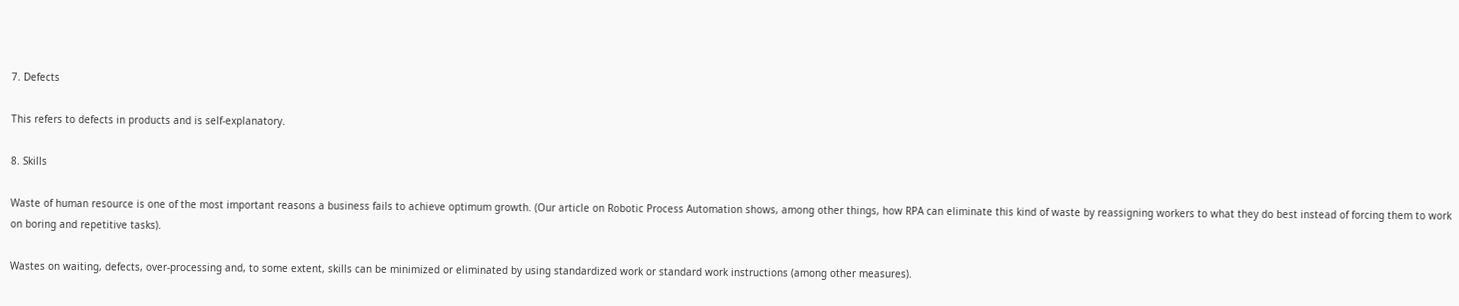7. Defects

This refers to defects in products and is self-explanatory.

8. Skills

Waste of human resource is one of the most important reasons a business fails to achieve optimum growth. (Our article on Robotic Process Automation shows, among other things, how RPA can eliminate this kind of waste by reassigning workers to what they do best instead of forcing them to work on boring and repetitive tasks).

Wastes on waiting, defects, over-processing and, to some extent, skills can be minimized or eliminated by using standardized work or standard work instructions (among other measures).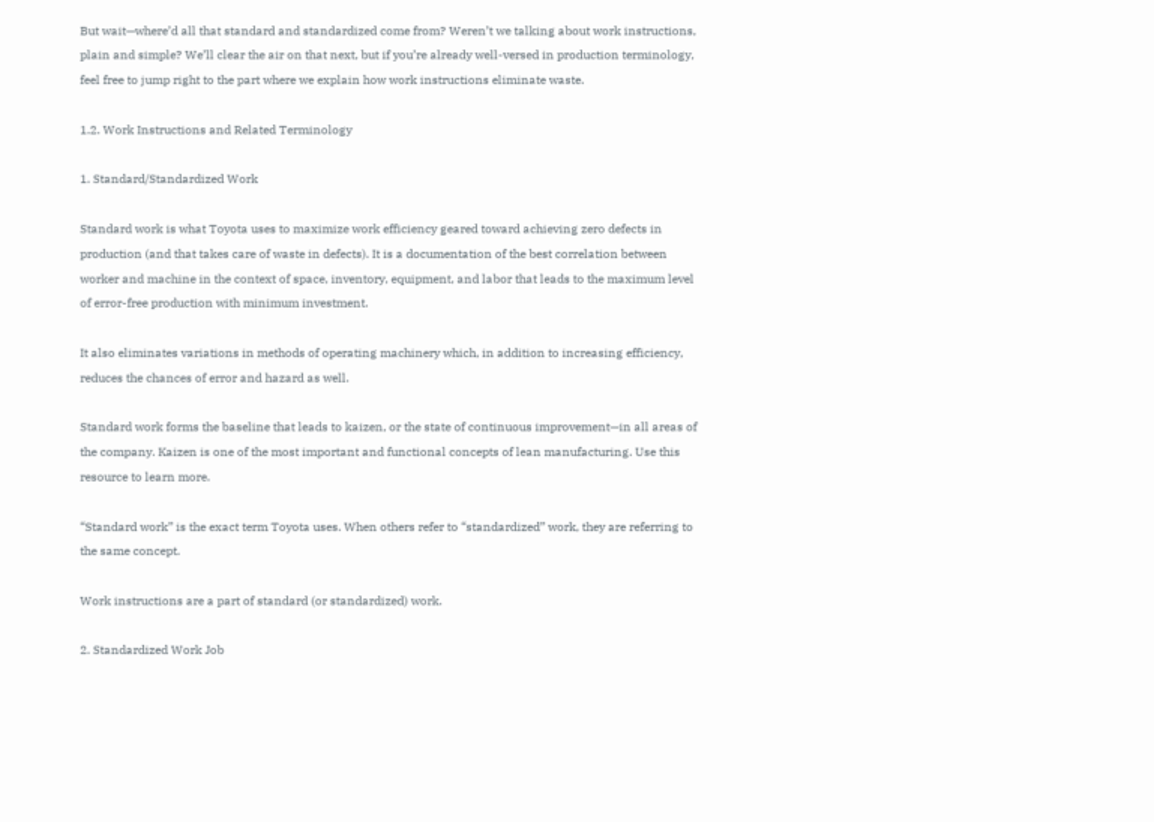But wait—where’d all that standard and standardized come from? Weren’t we talking about work instructions, plain and simple? We’ll clear the air on that next, but if you’re already well-versed in production terminology, feel free to jump right to the part where we explain how work instructions eliminate waste.

1.2. Work Instructions and Related Terminology

1. Standard/Standardized Work

Standard work is what Toyota uses to maximize work efficiency geared toward achieving zero defects in production (and that takes care of waste in defects). It is a documentation of the best correlation between worker and machine in the context of space, inventory, equipment, and labor that leads to the maximum level of error-free production with minimum investment.

It also eliminates variations in methods of operating machinery which, in addition to increasing efficiency, reduces the chances of error and hazard as well.

Standard work forms the baseline that leads to kaizen, or the state of continuous improvement—in all areas of the company. Kaizen is one of the most important and functional concepts of lean manufacturing. Use this resource to learn more.

“Standard work” is the exact term Toyota uses. When others refer to “standardized” work, they are referring to the same concept.

Work instructions are a part of standard (or standardized) work.

2. Standardized Work Job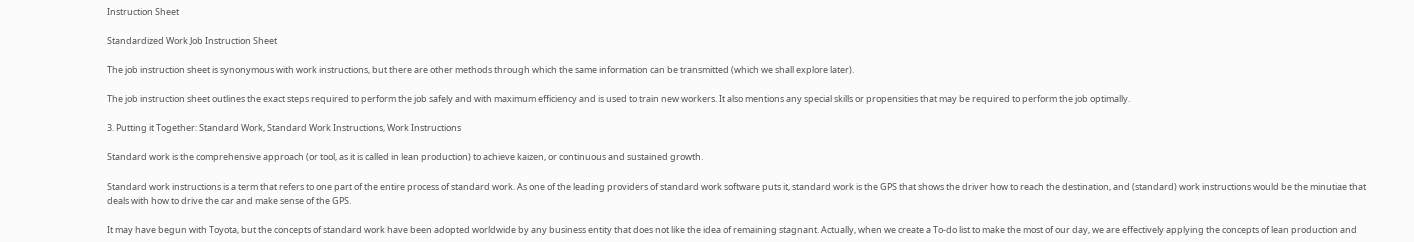Instruction Sheet

Standardized Work Job Instruction Sheet

The job instruction sheet is synonymous with work instructions, but there are other methods through which the same information can be transmitted (which we shall explore later).

The job instruction sheet outlines the exact steps required to perform the job safely and with maximum efficiency and is used to train new workers. It also mentions any special skills or propensities that may be required to perform the job optimally.

3. Putting it Together: Standard Work, Standard Work Instructions, Work Instructions

Standard work is the comprehensive approach (or tool, as it is called in lean production) to achieve kaizen, or continuous and sustained growth.

Standard work instructions is a term that refers to one part of the entire process of standard work. As one of the leading providers of standard work software puts it, standard work is the GPS that shows the driver how to reach the destination, and (standard) work instructions would be the minutiae that deals with how to drive the car and make sense of the GPS.

It may have begun with Toyota, but the concepts of standard work have been adopted worldwide by any business entity that does not like the idea of remaining stagnant. Actually, when we create a To-do list to make the most of our day, we are effectively applying the concepts of lean production and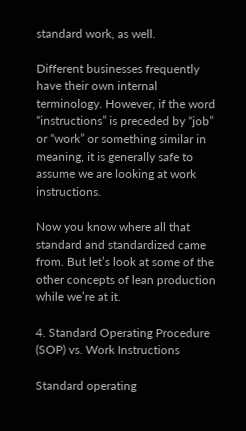standard work, as well.

Different businesses frequently have their own internal terminology. However, if the word “instructions” is preceded by “job” or “work” or something similar in meaning, it is generally safe to assume we are looking at work instructions.

Now you know where all that standard and standardized came from. But let’s look at some of the other concepts of lean production while we’re at it.

4. Standard Operating Procedure (SOP) vs. Work Instructions

Standard operating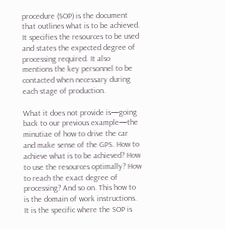procedure (SOP) is the document that outlines what is to be achieved. It specifies the resources to be used and states the expected degree of processing required. It also mentions the key personnel to be contacted when necessary during each stage of production.

What it does not provide is—going back to our previous example—the minutiae of how to drive the car and make sense of the GPS. How to achieve what is to be achieved? How to use the resources optimally? How to reach the exact degree of processing? And so on. This how to is the domain of work instructions. It is the specific where the SOP is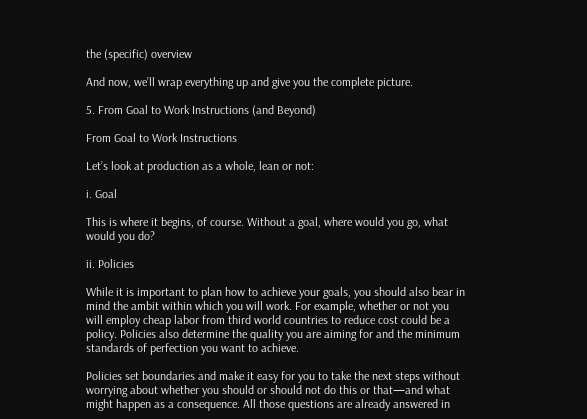the (specific) overview

And now, we’ll wrap everything up and give you the complete picture.

5. From Goal to Work Instructions (and Beyond)

From Goal to Work Instructions

Let’s look at production as a whole, lean or not:

i. Goal

This is where it begins, of course. Without a goal, where would you go, what would you do?

ii. Policies

While it is important to plan how to achieve your goals, you should also bear in mind the ambit within which you will work. For example, whether or not you will employ cheap labor from third world countries to reduce cost could be a policy. Policies also determine the quality you are aiming for and the minimum standards of perfection you want to achieve.

Policies set boundaries and make it easy for you to take the next steps without worrying about whether you should or should not do this or that—and what might happen as a consequence. All those questions are already answered in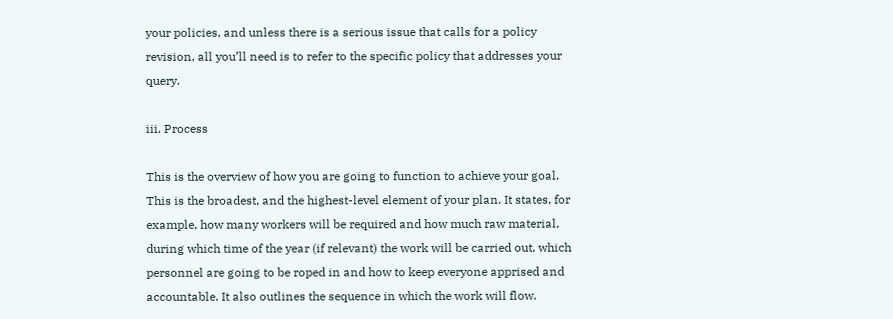your policies, and unless there is a serious issue that calls for a policy revision, all you’ll need is to refer to the specific policy that addresses your query.

iii. Process

This is the overview of how you are going to function to achieve your goal. This is the broadest, and the highest-level element of your plan. It states, for example, how many workers will be required and how much raw material, during which time of the year (if relevant) the work will be carried out, which personnel are going to be roped in and how to keep everyone apprised and accountable. It also outlines the sequence in which the work will flow.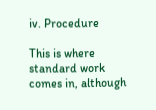iv. Procedure

This is where standard work comes in, although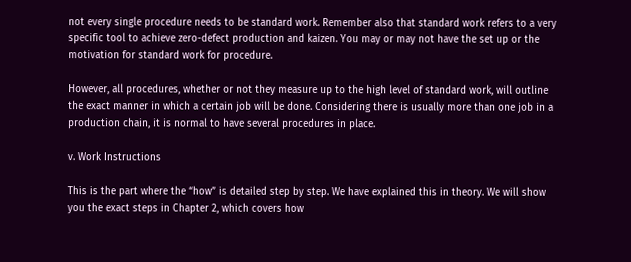not every single procedure needs to be standard work. Remember also that standard work refers to a very specific tool to achieve zero-defect production and kaizen. You may or may not have the set up or the motivation for standard work for procedure.

However, all procedures, whether or not they measure up to the high level of standard work, will outline the exact manner in which a certain job will be done. Considering there is usually more than one job in a production chain, it is normal to have several procedures in place.

v. Work Instructions

This is the part where the “how” is detailed step by step. We have explained this in theory. We will show you the exact steps in Chapter 2, which covers how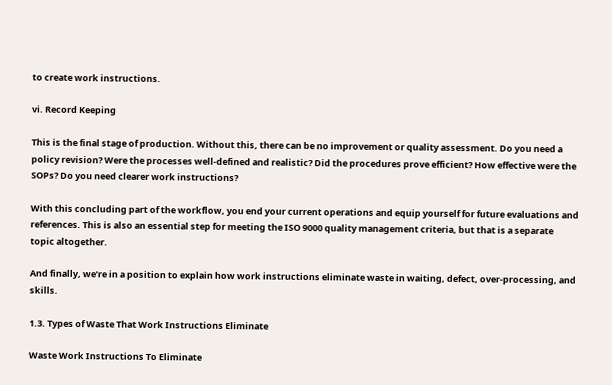to create work instructions.

vi. Record Keeping

This is the final stage of production. Without this, there can be no improvement or quality assessment. Do you need a policy revision? Were the processes well-defined and realistic? Did the procedures prove efficient? How effective were the SOPs? Do you need clearer work instructions?

With this concluding part of the workflow, you end your current operations and equip yourself for future evaluations and references. This is also an essential step for meeting the ISO 9000 quality management criteria, but that is a separate topic altogether.

And finally, we’re in a position to explain how work instructions eliminate waste in waiting, defect, over-processing, and skills.

1.3. Types of Waste That Work Instructions Eliminate

Waste Work Instructions To Eliminate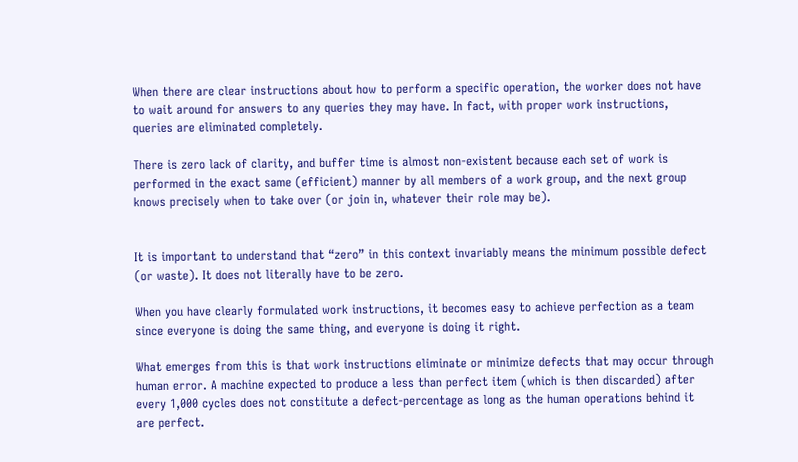When there are clear instructions about how to perform a specific operation, the worker does not have to wait around for answers to any queries they may have. In fact, with proper work instructions, queries are eliminated completely.

There is zero lack of clarity, and buffer time is almost non-existent because each set of work is performed in the exact same (efficient) manner by all members of a work group, and the next group knows precisely when to take over (or join in, whatever their role may be).


It is important to understand that “zero” in this context invariably means the minimum possible defect (or waste). It does not literally have to be zero.

When you have clearly formulated work instructions, it becomes easy to achieve perfection as a team since everyone is doing the same thing, and everyone is doing it right.

What emerges from this is that work instructions eliminate or minimize defects that may occur through human error. A machine expected to produce a less than perfect item (which is then discarded) after every 1,000 cycles does not constitute a defect-percentage as long as the human operations behind it are perfect.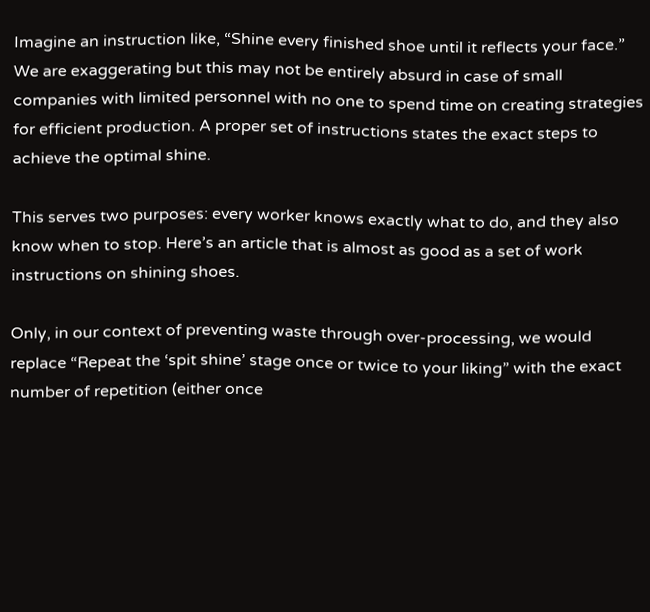Imagine an instruction like, “Shine every finished shoe until it reflects your face.” We are exaggerating but this may not be entirely absurd in case of small companies with limited personnel with no one to spend time on creating strategies for efficient production. A proper set of instructions states the exact steps to achieve the optimal shine.

This serves two purposes: every worker knows exactly what to do, and they also know when to stop. Here’s an article that is almost as good as a set of work instructions on shining shoes.

Only, in our context of preventing waste through over-processing, we would replace “Repeat the ‘spit shine’ stage once or twice to your liking” with the exact number of repetition (either once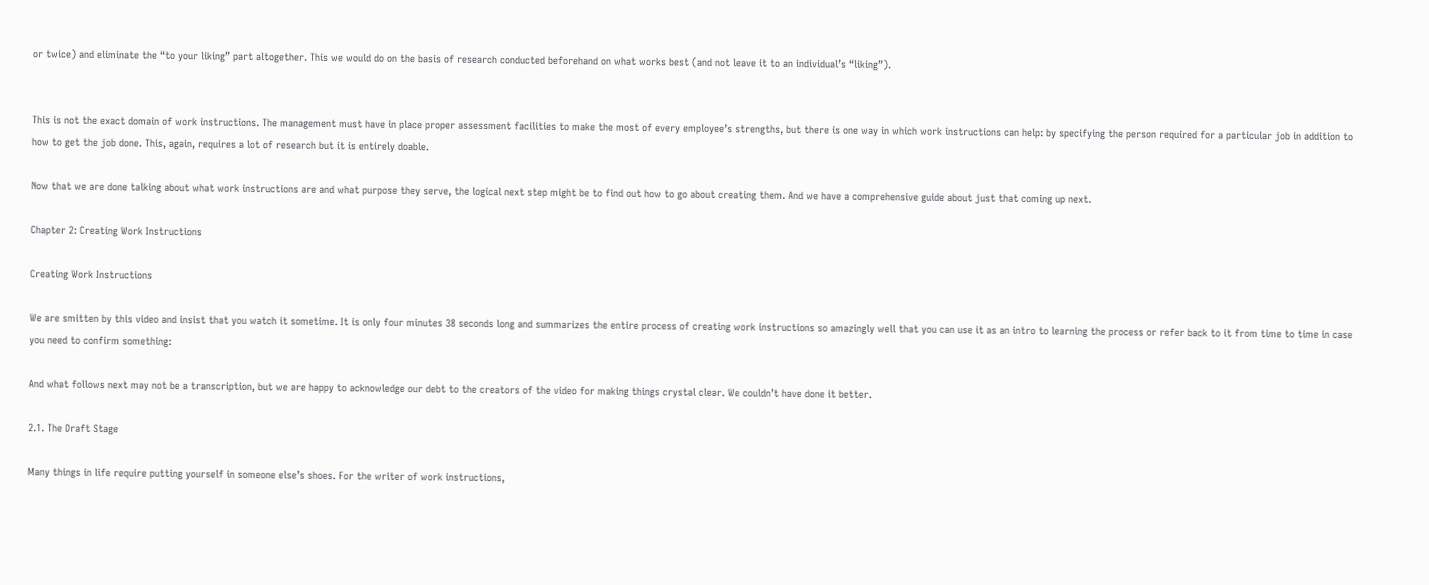or twice) and eliminate the “to your liking” part altogether. This we would do on the basis of research conducted beforehand on what works best (and not leave it to an individual’s “liking”).


This is not the exact domain of work instructions. The management must have in place proper assessment facilities to make the most of every employee’s strengths, but there is one way in which work instructions can help: by specifying the person required for a particular job in addition to how to get the job done. This, again, requires a lot of research but it is entirely doable.

Now that we are done talking about what work instructions are and what purpose they serve, the logical next step might be to find out how to go about creating them. And we have a comprehensive guide about just that coming up next.

Chapter 2: Creating Work Instructions

Creating Work Instructions

We are smitten by this video and insist that you watch it sometime. It is only four minutes 38 seconds long and summarizes the entire process of creating work instructions so amazingly well that you can use it as an intro to learning the process or refer back to it from time to time in case you need to confirm something:

And what follows next may not be a transcription, but we are happy to acknowledge our debt to the creators of the video for making things crystal clear. We couldn’t have done it better.

2.1. The Draft Stage

Many things in life require putting yourself in someone else’s shoes. For the writer of work instructions,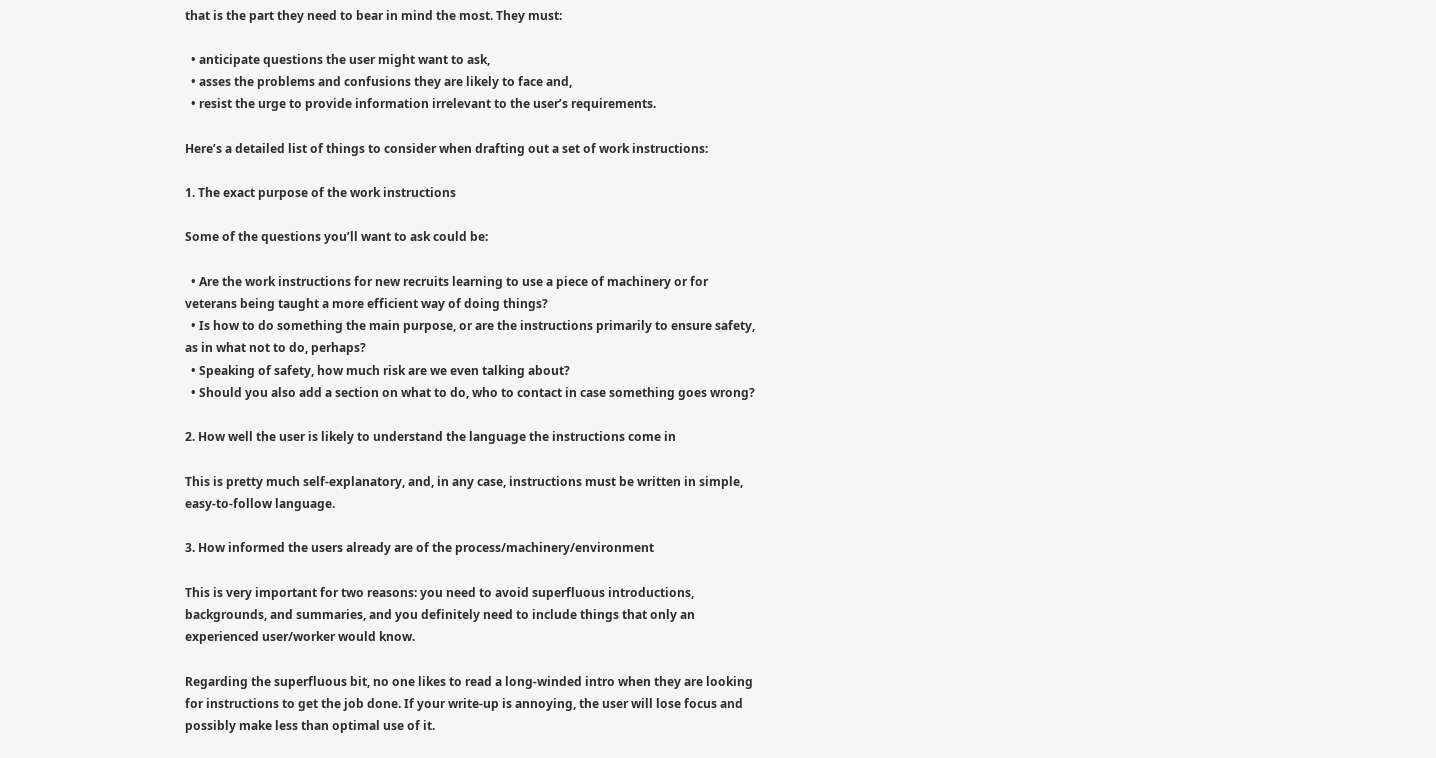that is the part they need to bear in mind the most. They must:

  • anticipate questions the user might want to ask,
  • asses the problems and confusions they are likely to face and,
  • resist the urge to provide information irrelevant to the user’s requirements.

Here’s a detailed list of things to consider when drafting out a set of work instructions:

1. The exact purpose of the work instructions

Some of the questions you’ll want to ask could be:

  • Are the work instructions for new recruits learning to use a piece of machinery or for veterans being taught a more efficient way of doing things?
  • Is how to do something the main purpose, or are the instructions primarily to ensure safety, as in what not to do, perhaps?
  • Speaking of safety, how much risk are we even talking about?
  • Should you also add a section on what to do, who to contact in case something goes wrong?

2. How well the user is likely to understand the language the instructions come in

This is pretty much self-explanatory, and, in any case, instructions must be written in simple, easy-to-follow language.

3. How informed the users already are of the process/machinery/environment

This is very important for two reasons: you need to avoid superfluous introductions, backgrounds, and summaries, and you definitely need to include things that only an experienced user/worker would know.

Regarding the superfluous bit, no one likes to read a long-winded intro when they are looking for instructions to get the job done. If your write-up is annoying, the user will lose focus and possibly make less than optimal use of it.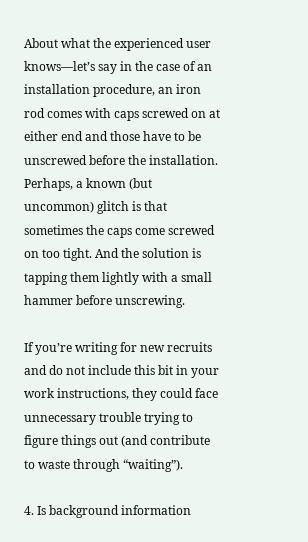About what the experienced user knows—let’s say in the case of an installation procedure, an iron rod comes with caps screwed on at either end and those have to be unscrewed before the installation. Perhaps, a known (but uncommon) glitch is that sometimes the caps come screwed on too tight. And the solution is tapping them lightly with a small hammer before unscrewing.

If you’re writing for new recruits and do not include this bit in your work instructions, they could face unnecessary trouble trying to figure things out (and contribute to waste through “waiting”).

4. Is background information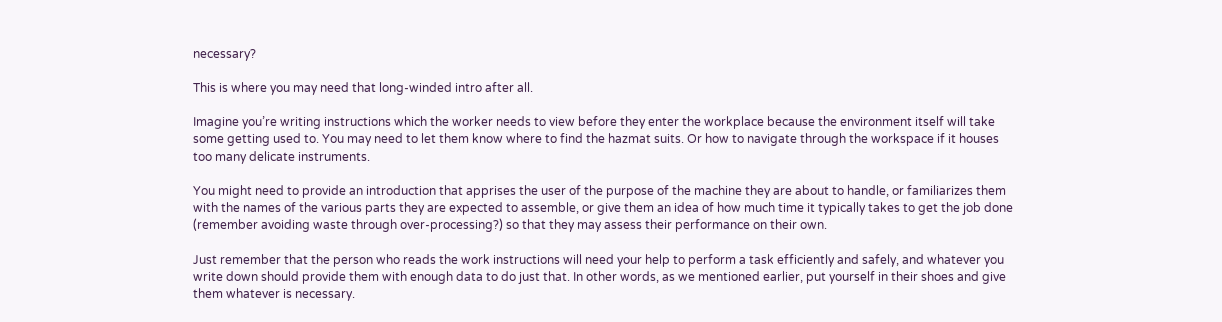necessary?

This is where you may need that long-winded intro after all.

Imagine you’re writing instructions which the worker needs to view before they enter the workplace because the environment itself will take some getting used to. You may need to let them know where to find the hazmat suits. Or how to navigate through the workspace if it houses too many delicate instruments.

You might need to provide an introduction that apprises the user of the purpose of the machine they are about to handle, or familiarizes them with the names of the various parts they are expected to assemble, or give them an idea of how much time it typically takes to get the job done (remember avoiding waste through over-processing?) so that they may assess their performance on their own.

Just remember that the person who reads the work instructions will need your help to perform a task efficiently and safely, and whatever you write down should provide them with enough data to do just that. In other words, as we mentioned earlier, put yourself in their shoes and give them whatever is necessary.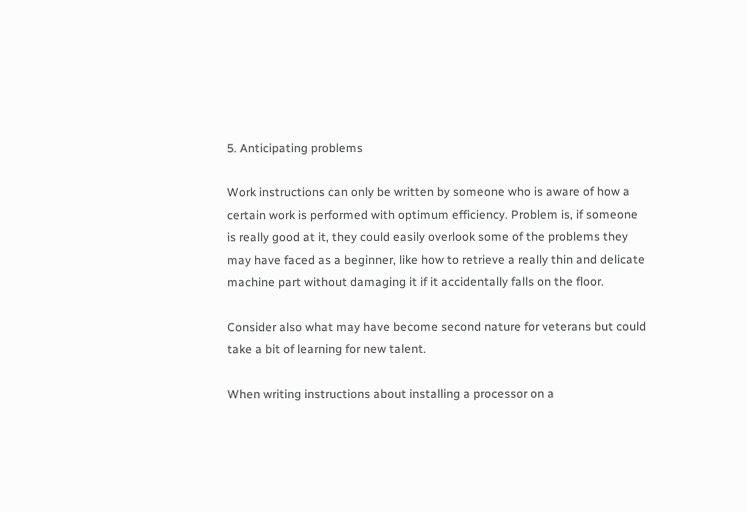5. Anticipating problems

Work instructions can only be written by someone who is aware of how a certain work is performed with optimum efficiency. Problem is, if someone is really good at it, they could easily overlook some of the problems they may have faced as a beginner, like how to retrieve a really thin and delicate machine part without damaging it if it accidentally falls on the floor.

Consider also what may have become second nature for veterans but could take a bit of learning for new talent.

When writing instructions about installing a processor on a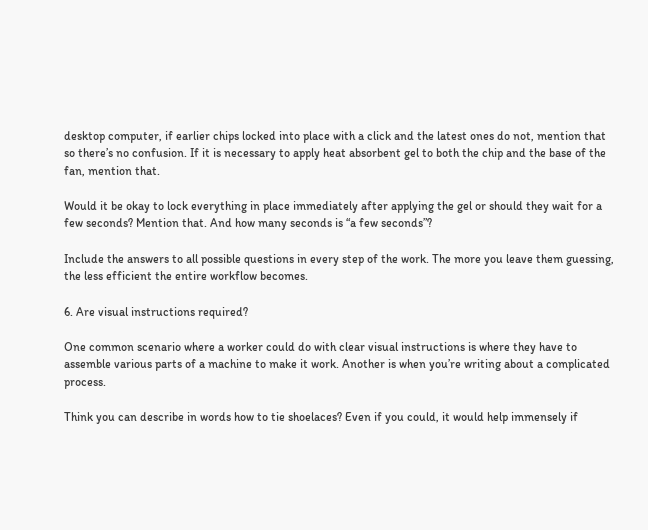desktop computer, if earlier chips locked into place with a click and the latest ones do not, mention that so there’s no confusion. If it is necessary to apply heat absorbent gel to both the chip and the base of the fan, mention that.

Would it be okay to lock everything in place immediately after applying the gel or should they wait for a few seconds? Mention that. And how many seconds is “a few seconds”?

Include the answers to all possible questions in every step of the work. The more you leave them guessing, the less efficient the entire workflow becomes.

6. Are visual instructions required?

One common scenario where a worker could do with clear visual instructions is where they have to assemble various parts of a machine to make it work. Another is when you’re writing about a complicated process.

Think you can describe in words how to tie shoelaces? Even if you could, it would help immensely if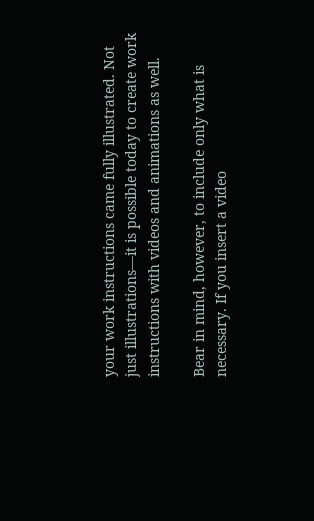your work instructions came fully illustrated. Not just illustrations—it is possible today to create work instructions with videos and animations as well.

Bear in mind, however, to include only what is necessary. If you insert a video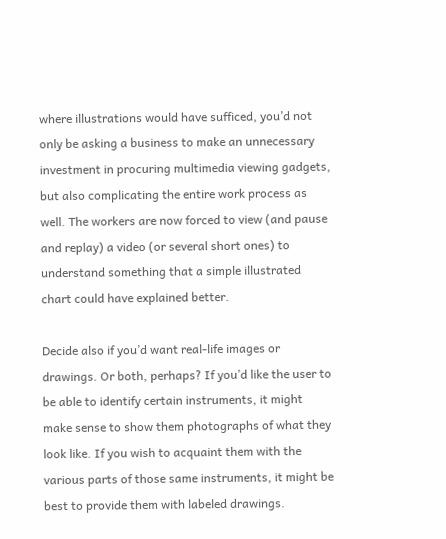where illustrations would have sufficed, you’d not only be asking a business to make an unnecessary investment in procuring multimedia viewing gadgets, but also complicating the entire work process as well. The workers are now forced to view (and pause and replay) a video (or several short ones) to understand something that a simple illustrated chart could have explained better.

Decide also if you’d want real-life images or drawings. Or both, perhaps? If you’d like the user to be able to identify certain instruments, it might make sense to show them photographs of what they look like. If you wish to acquaint them with the various parts of those same instruments, it might be best to provide them with labeled drawings.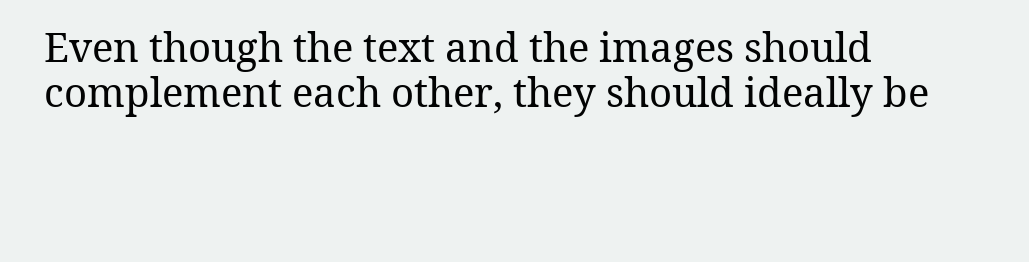Even though the text and the images should complement each other, they should ideally be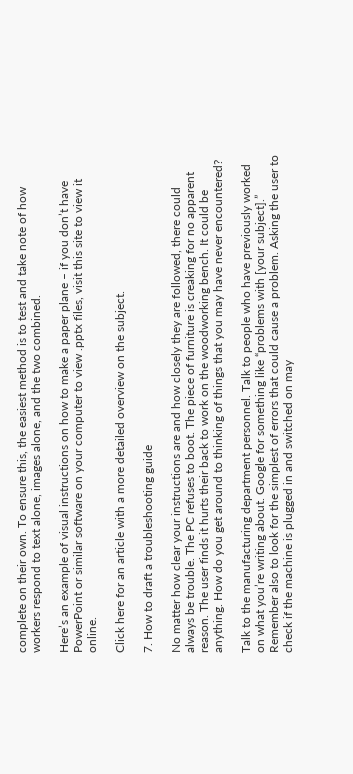complete on their own. To ensure this, the easiest method is to test and take note of how workers respond to text alone, images alone, and the two combined.

Here’s an example of visual instructions on how to make a paper plane – if you don’t have PowerPoint or similar software on your computer to view .pptx files, visit this site to view it online.

Click here for an article with a more detailed overview on the subject.

7. How to draft a troubleshooting guide

No matter how clear your instructions are and how closely they are followed, there could always be trouble. The PC refuses to boot. The piece of furniture is creaking for no apparent reason. The user finds it hurts their back to work on the woodworking bench. It could be anything. How do you get around to thinking of things that you may have never encountered?

Talk to the manufacturing department personnel. Talk to people who have previously worked on what you’re writing about. Google for something like “problems with [your subject].” Remember also to look for the simplest of errors that could cause a problem. Asking the user to check if the machine is plugged in and switched on may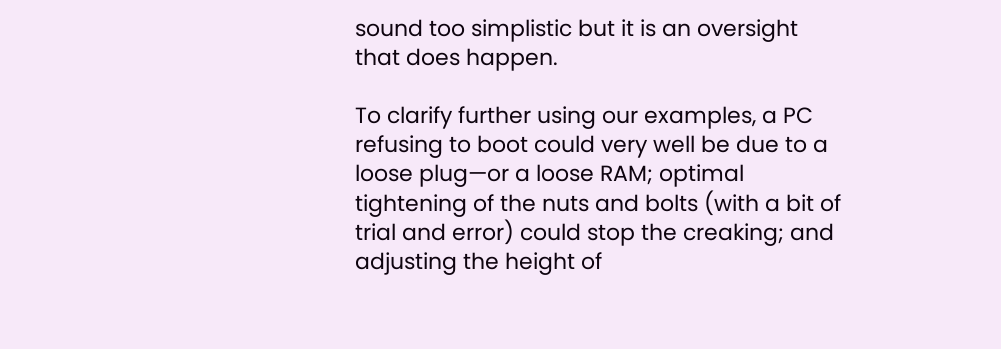sound too simplistic but it is an oversight that does happen.

To clarify further using our examples, a PC refusing to boot could very well be due to a loose plug—or a loose RAM; optimal tightening of the nuts and bolts (with a bit of trial and error) could stop the creaking; and adjusting the height of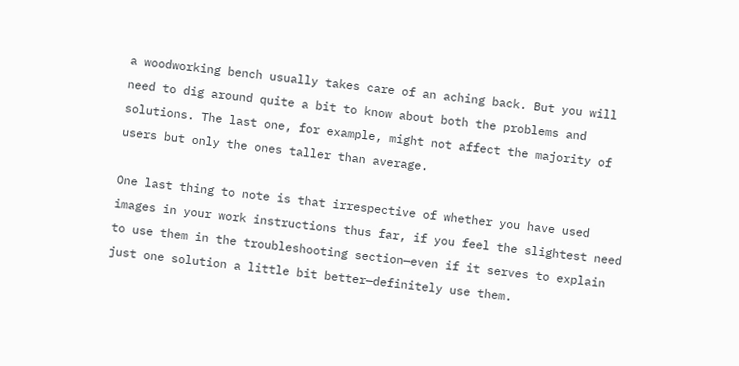a woodworking bench usually takes care of an aching back. But you will need to dig around quite a bit to know about both the problems and solutions. The last one, for example, might not affect the majority of users but only the ones taller than average.

One last thing to note is that irrespective of whether you have used images in your work instructions thus far, if you feel the slightest need to use them in the troubleshooting section—even if it serves to explain just one solution a little bit better—definitely use them.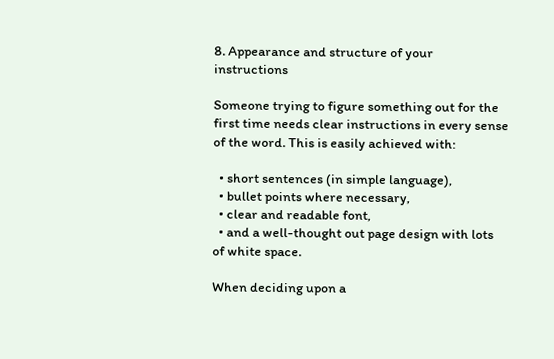8. Appearance and structure of your instructions

Someone trying to figure something out for the first time needs clear instructions in every sense of the word. This is easily achieved with:

  • short sentences (in simple language),
  • bullet points where necessary,
  • clear and readable font,
  • and a well-thought out page design with lots of white space.

When deciding upon a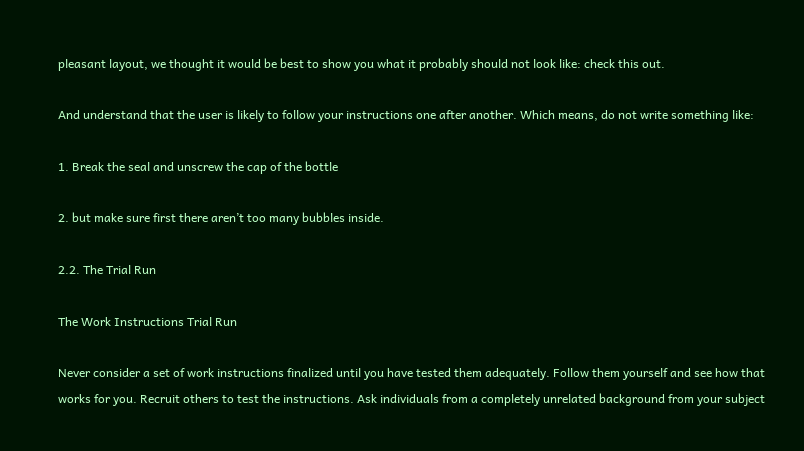pleasant layout, we thought it would be best to show you what it probably should not look like: check this out.

And understand that the user is likely to follow your instructions one after another. Which means, do not write something like:

1. Break the seal and unscrew the cap of the bottle

2. but make sure first there aren’t too many bubbles inside.

2.2. The Trial Run

The Work Instructions Trial Run

Never consider a set of work instructions finalized until you have tested them adequately. Follow them yourself and see how that works for you. Recruit others to test the instructions. Ask individuals from a completely unrelated background from your subject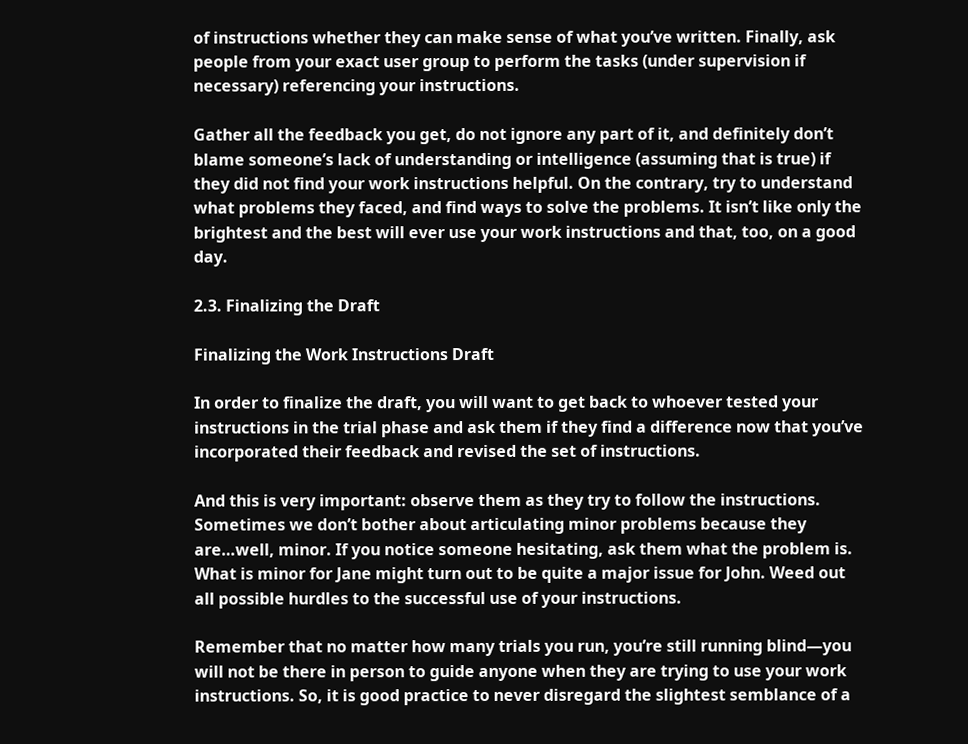of instructions whether they can make sense of what you’ve written. Finally, ask people from your exact user group to perform the tasks (under supervision if necessary) referencing your instructions.

Gather all the feedback you get, do not ignore any part of it, and definitely don’t blame someone’s lack of understanding or intelligence (assuming that is true) if they did not find your work instructions helpful. On the contrary, try to understand what problems they faced, and find ways to solve the problems. It isn’t like only the brightest and the best will ever use your work instructions and that, too, on a good day.

2.3. Finalizing the Draft

Finalizing the Work Instructions Draft

In order to finalize the draft, you will want to get back to whoever tested your instructions in the trial phase and ask them if they find a difference now that you’ve incorporated their feedback and revised the set of instructions.

And this is very important: observe them as they try to follow the instructions. Sometimes we don’t bother about articulating minor problems because they are…well, minor. If you notice someone hesitating, ask them what the problem is. What is minor for Jane might turn out to be quite a major issue for John. Weed out all possible hurdles to the successful use of your instructions.

Remember that no matter how many trials you run, you’re still running blind—you will not be there in person to guide anyone when they are trying to use your work instructions. So, it is good practice to never disregard the slightest semblance of a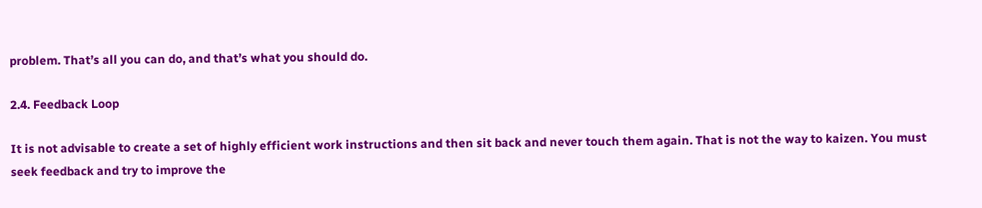problem. That’s all you can do, and that’s what you should do.

2.4. Feedback Loop

It is not advisable to create a set of highly efficient work instructions and then sit back and never touch them again. That is not the way to kaizen. You must seek feedback and try to improve the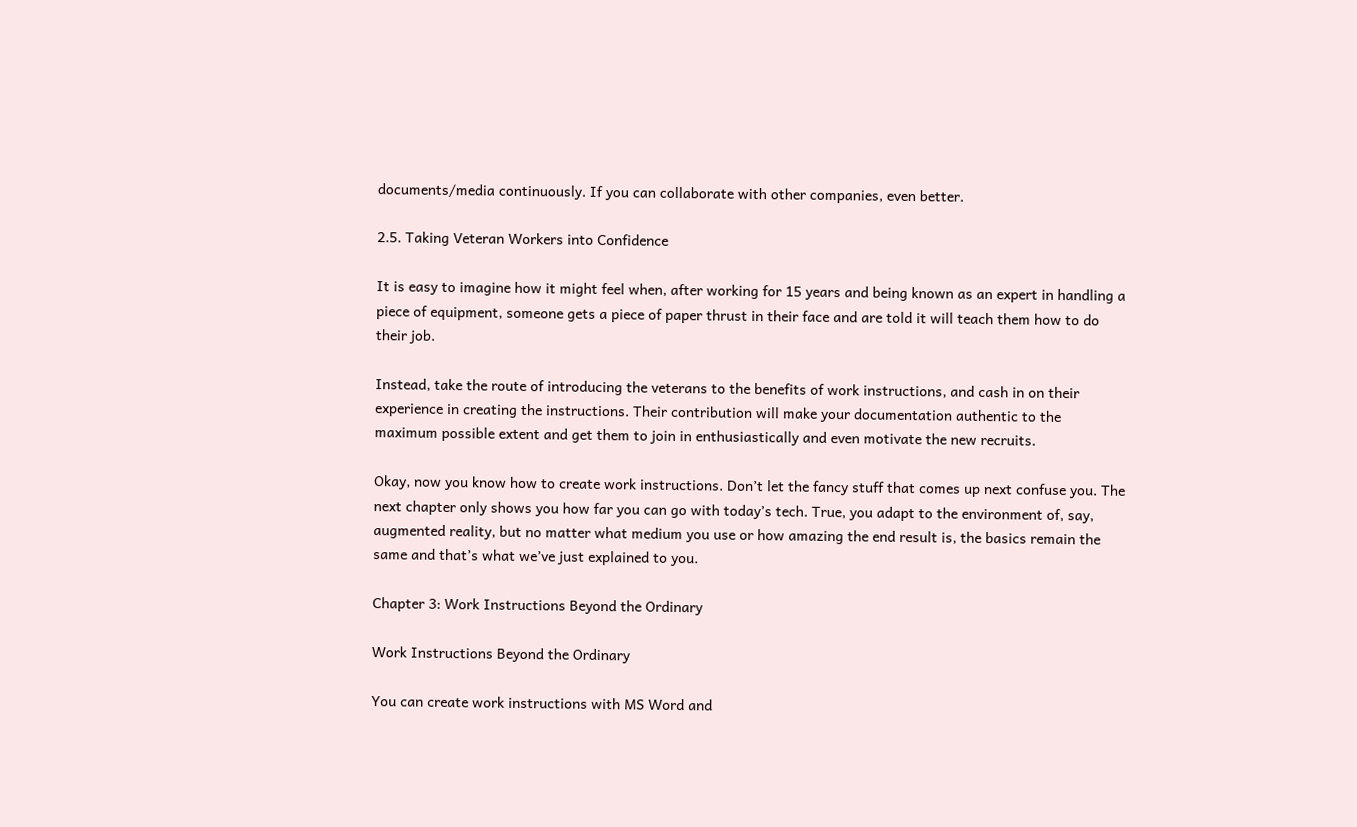documents/media continuously. If you can collaborate with other companies, even better.

2.5. Taking Veteran Workers into Confidence

It is easy to imagine how it might feel when, after working for 15 years and being known as an expert in handling a piece of equipment, someone gets a piece of paper thrust in their face and are told it will teach them how to do their job.

Instead, take the route of introducing the veterans to the benefits of work instructions, and cash in on their experience in creating the instructions. Their contribution will make your documentation authentic to the maximum possible extent and get them to join in enthusiastically and even motivate the new recruits.

Okay, now you know how to create work instructions. Don’t let the fancy stuff that comes up next confuse you. The next chapter only shows you how far you can go with today’s tech. True, you adapt to the environment of, say, augmented reality, but no matter what medium you use or how amazing the end result is, the basics remain the same and that’s what we’ve just explained to you.

Chapter 3: Work Instructions Beyond the Ordinary

Work Instructions Beyond the Ordinary

You can create work instructions with MS Word and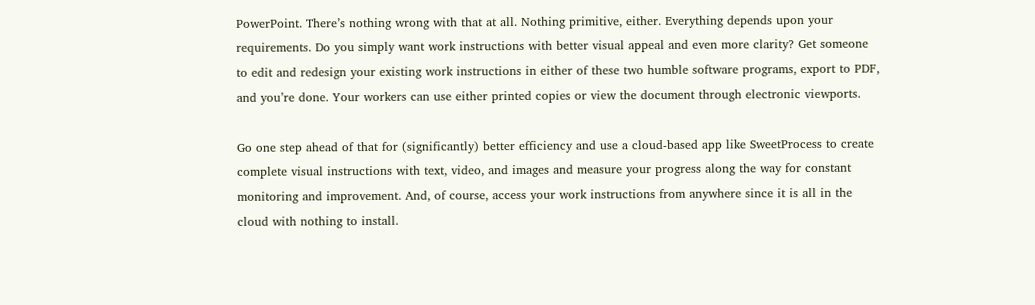PowerPoint. There’s nothing wrong with that at all. Nothing primitive, either. Everything depends upon your requirements. Do you simply want work instructions with better visual appeal and even more clarity? Get someone to edit and redesign your existing work instructions in either of these two humble software programs, export to PDF, and you’re done. Your workers can use either printed copies or view the document through electronic viewports.

Go one step ahead of that for (significantly) better efficiency and use a cloud-based app like SweetProcess to create complete visual instructions with text, video, and images and measure your progress along the way for constant monitoring and improvement. And, of course, access your work instructions from anywhere since it is all in the cloud with nothing to install.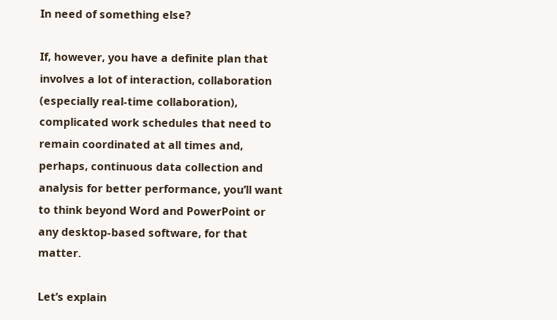In need of something else?

If, however, you have a definite plan that involves a lot of interaction, collaboration (especially real-time collaboration), complicated work schedules that need to remain coordinated at all times and, perhaps, continuous data collection and analysis for better performance, you’ll want to think beyond Word and PowerPoint or any desktop-based software, for that matter.

Let’s explain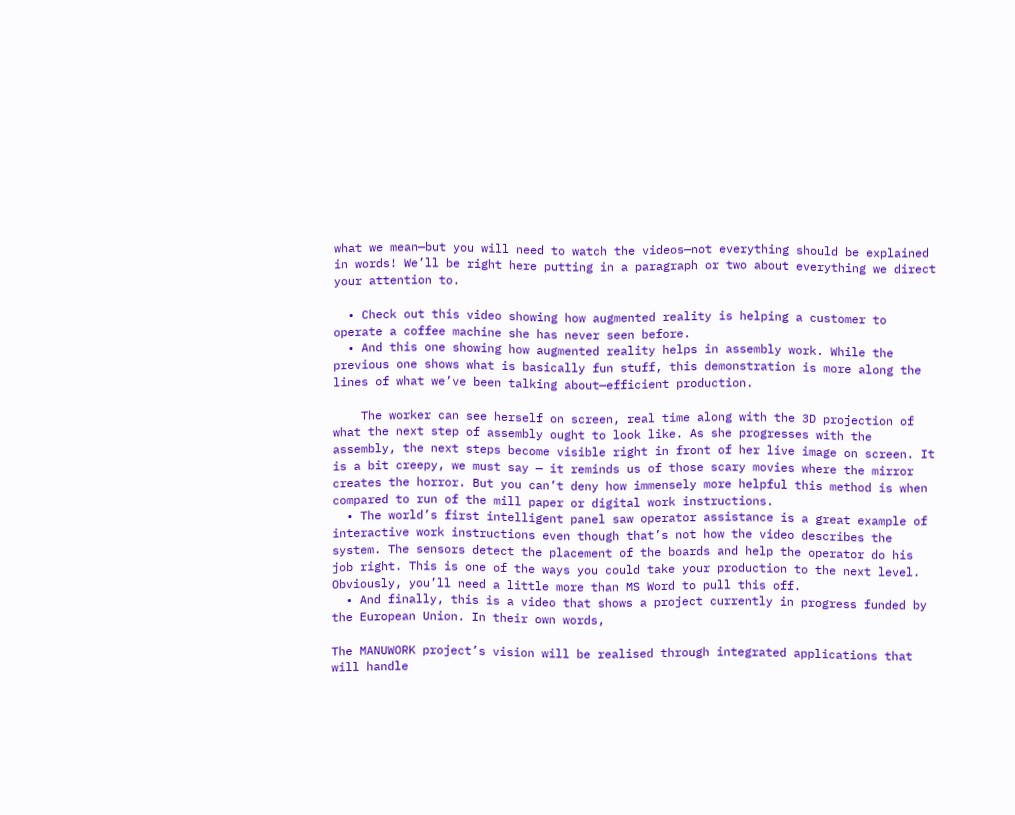what we mean—but you will need to watch the videos—not everything should be explained in words! We’ll be right here putting in a paragraph or two about everything we direct your attention to.

  • Check out this video showing how augmented reality is helping a customer to operate a coffee machine she has never seen before.
  • And this one showing how augmented reality helps in assembly work. While the previous one shows what is basically fun stuff, this demonstration is more along the lines of what we’ve been talking about—efficient production.

    The worker can see herself on screen, real time along with the 3D projection of what the next step of assembly ought to look like. As she progresses with the assembly, the next steps become visible right in front of her live image on screen. It is a bit creepy, we must say — it reminds us of those scary movies where the mirror creates the horror. But you can’t deny how immensely more helpful this method is when compared to run of the mill paper or digital work instructions.
  • The world’s first intelligent panel saw operator assistance is a great example of interactive work instructions even though that’s not how the video describes the system. The sensors detect the placement of the boards and help the operator do his job right. This is one of the ways you could take your production to the next level. Obviously, you’ll need a little more than MS Word to pull this off.
  • And finally, this is a video that shows a project currently in progress funded by the European Union. In their own words,

The MANUWORK project’s vision will be realised through integrated applications that will handle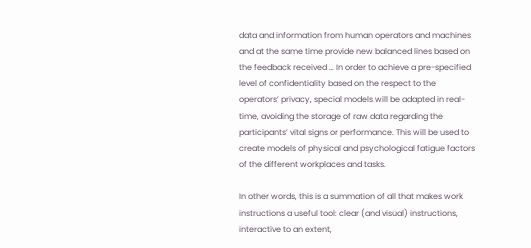data and information from human operators and machines and at the same time provide new balanced lines based on the feedback received … In order to achieve a pre-specified level of confidentiality based on the respect to the operators’ privacy, special models will be adapted in real-time, avoiding the storage of raw data regarding the participants’ vital signs or performance. This will be used to create models of physical and psychological fatigue factors of the different workplaces and tasks.

In other words, this is a summation of all that makes work instructions a useful tool: clear (and visual) instructions, interactive to an extent,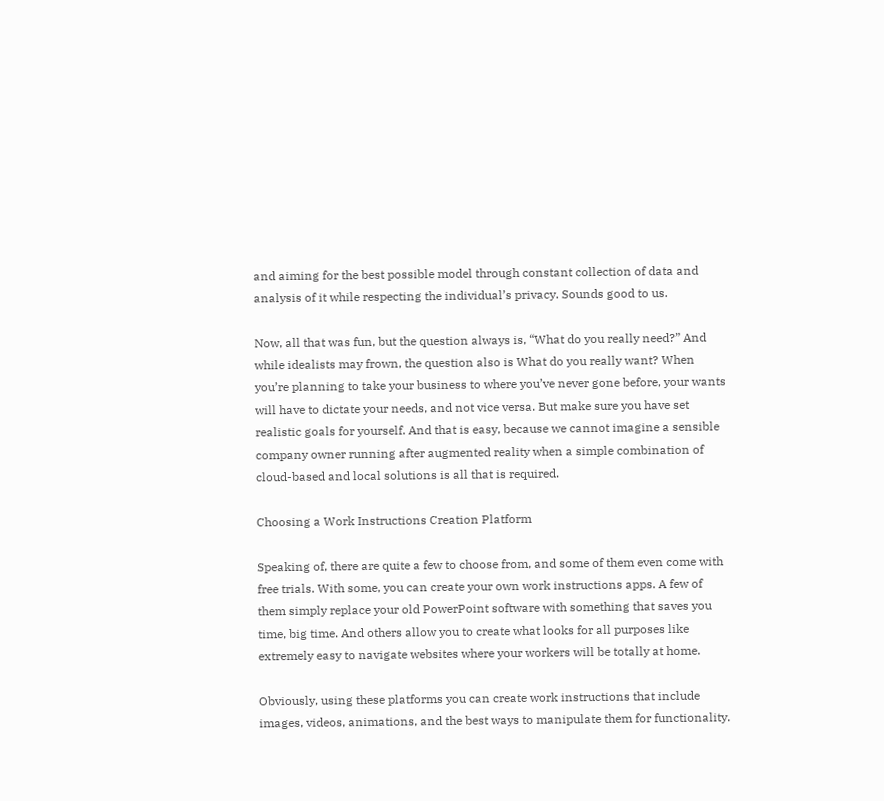and aiming for the best possible model through constant collection of data and analysis of it while respecting the individual’s privacy. Sounds good to us.

Now, all that was fun, but the question always is, “What do you really need?” And while idealists may frown, the question also is What do you really want? When you’re planning to take your business to where you’ve never gone before, your wants will have to dictate your needs, and not vice versa. But make sure you have set realistic goals for yourself. And that is easy, because we cannot imagine a sensible company owner running after augmented reality when a simple combination of cloud-based and local solutions is all that is required.

Choosing a Work Instructions Creation Platform

Speaking of, there are quite a few to choose from, and some of them even come with free trials. With some, you can create your own work instructions apps. A few of them simply replace your old PowerPoint software with something that saves you time, big time. And others allow you to create what looks for all purposes like extremely easy to navigate websites where your workers will be totally at home.

Obviously, using these platforms you can create work instructions that include images, videos, animations, and the best ways to manipulate them for functionality.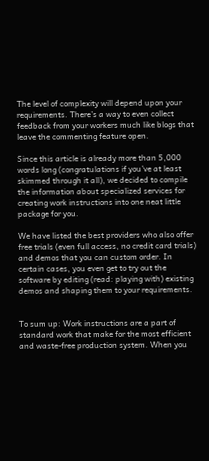The level of complexity will depend upon your requirements. There’s a way to even collect feedback from your workers much like blogs that leave the commenting feature open.

Since this article is already more than 5,000 words long (congratulations if you’ve at least skimmed through it all), we decided to compile the information about specialized services for creating work instructions into one neat little package for you.

We have listed the best providers who also offer free trials (even full access, no credit card trials) and demos that you can custom order. In certain cases, you even get to try out the software by editing (read: playing with) existing demos and shaping them to your requirements.


To sum up: Work instructions are a part of standard work that make for the most efficient and waste-free production system. When you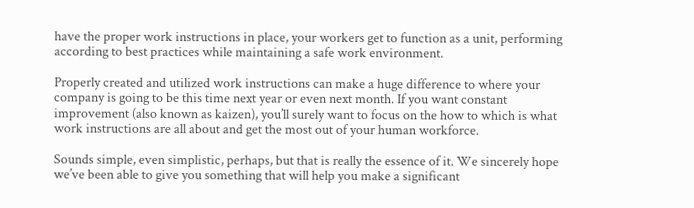have the proper work instructions in place, your workers get to function as a unit, performing according to best practices while maintaining a safe work environment.

Properly created and utilized work instructions can make a huge difference to where your company is going to be this time next year or even next month. If you want constant improvement (also known as kaizen), you’ll surely want to focus on the how to which is what work instructions are all about and get the most out of your human workforce.

Sounds simple, even simplistic, perhaps, but that is really the essence of it. We sincerely hope we’ve been able to give you something that will help you make a significant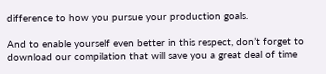difference to how you pursue your production goals.

And to enable yourself even better in this respect, don’t forget to download our compilation that will save you a great deal of time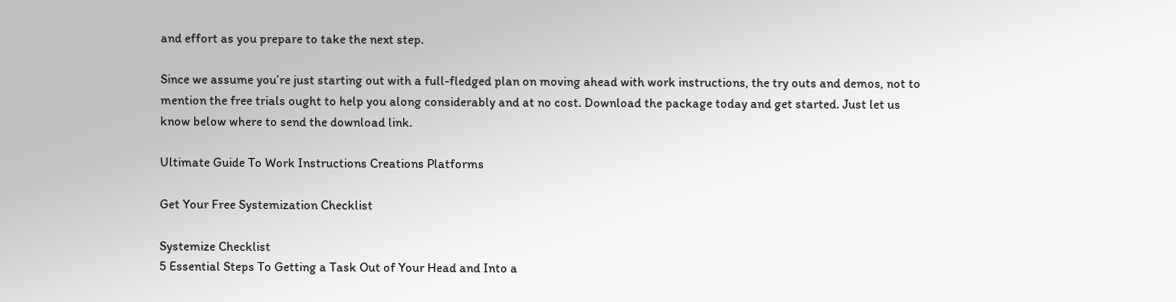and effort as you prepare to take the next step.

Since we assume you’re just starting out with a full-fledged plan on moving ahead with work instructions, the try outs and demos, not to mention the free trials ought to help you along considerably and at no cost. Download the package today and get started. Just let us know below where to send the download link.

Ultimate Guide To Work Instructions Creations Platforms

Get Your Free Systemization Checklist

Systemize Checklist
5 Essential Steps To Getting a Task Out of Your Head and Into a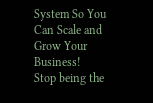System So You Can Scale and Grow Your Business!
Stop being the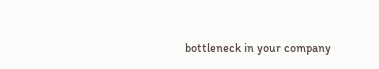bottleneck in your company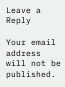Leave a Reply

Your email address will not be published.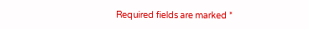Required fields are marked *